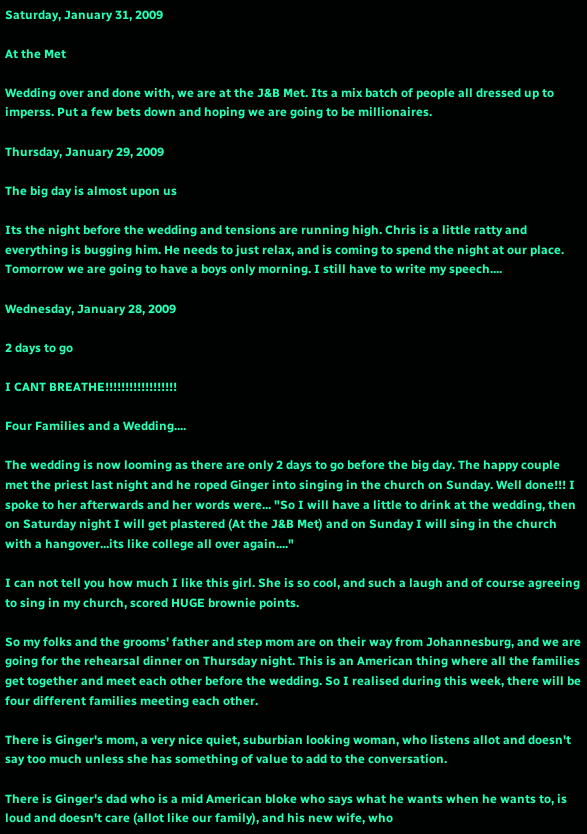Saturday, January 31, 2009

At the Met

Wedding over and done with, we are at the J&B Met. Its a mix batch of people all dressed up to imperss. Put a few bets down and hoping we are going to be millionaires.

Thursday, January 29, 2009

The big day is almost upon us

Its the night before the wedding and tensions are running high. Chris is a little ratty and everything is bugging him. He needs to just relax, and is coming to spend the night at our place. Tomorrow we are going to have a boys only morning. I still have to write my speech....

Wednesday, January 28, 2009

2 days to go

I CANT BREATHE!!!!!!!!!!!!!!!!!!

Four Families and a Wedding....

The wedding is now looming as there are only 2 days to go before the big day. The happy couple met the priest last night and he roped Ginger into singing in the church on Sunday. Well done!!! I spoke to her afterwards and her words were... "So I will have a little to drink at the wedding, then on Saturday night I will get plastered (At the J&B Met) and on Sunday I will sing in the church with a hangover...its like college all over again...."

I can not tell you how much I like this girl. She is so cool, and such a laugh and of course agreeing to sing in my church, scored HUGE brownie points.

So my folks and the grooms' father and step mom are on their way from Johannesburg, and we are going for the rehearsal dinner on Thursday night. This is an American thing where all the families get together and meet each other before the wedding. So I realised during this week, there will be four different families meeting each other.

There is Ginger's mom, a very nice quiet, suburbian looking woman, who listens allot and doesn't say too much unless she has something of value to add to the conversation.

There is Ginger's dad who is a mid American bloke who says what he wants when he wants to, is loud and doesn't care (allot like our family), and his new wife, who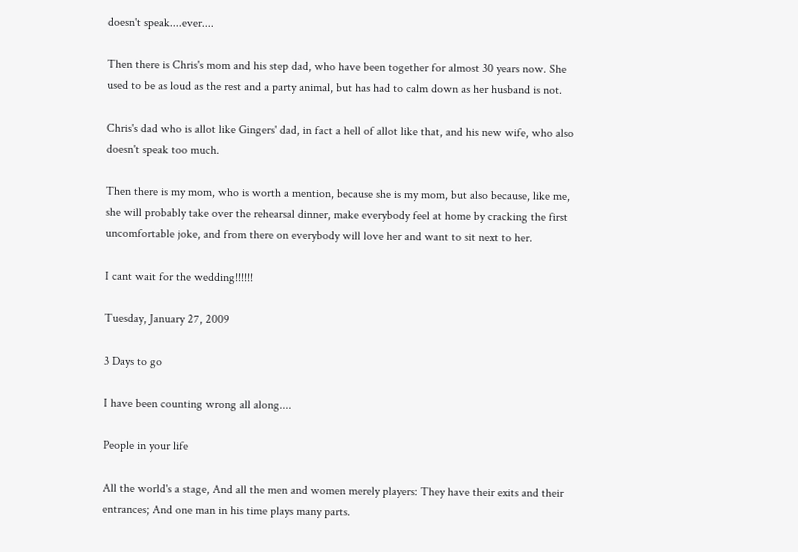doesn't speak....ever....

Then there is Chris's mom and his step dad, who have been together for almost 30 years now. She used to be as loud as the rest and a party animal, but has had to calm down as her husband is not.

Chris's dad who is allot like Gingers' dad, in fact a hell of allot like that, and his new wife, who also doesn't speak too much.

Then there is my mom, who is worth a mention, because she is my mom, but also because, like me, she will probably take over the rehearsal dinner, make everybody feel at home by cracking the first uncomfortable joke, and from there on everybody will love her and want to sit next to her.

I cant wait for the wedding!!!!!!

Tuesday, January 27, 2009

3 Days to go

I have been counting wrong all along....

People in your life

All the world's a stage, And all the men and women merely players: They have their exits and their entrances; And one man in his time plays many parts.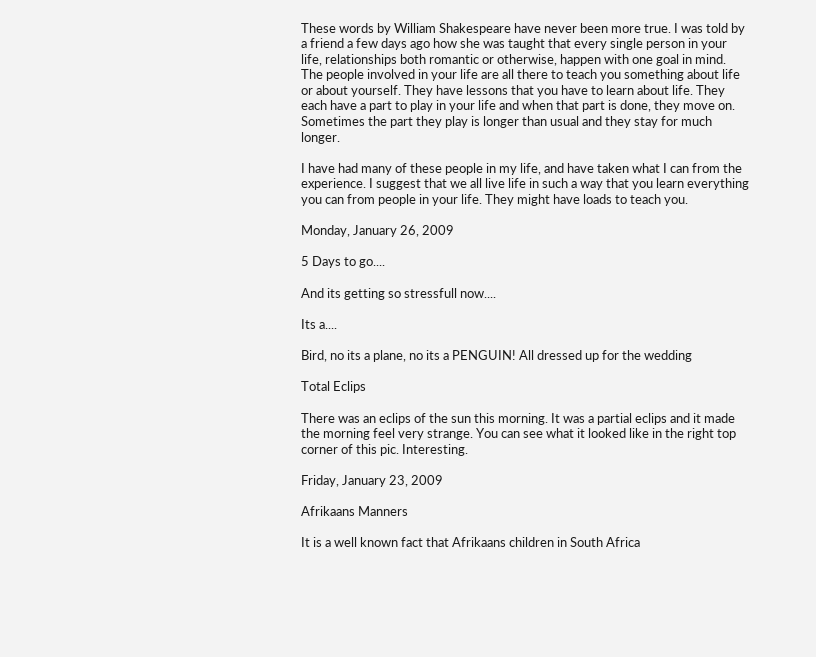These words by William Shakespeare have never been more true. I was told by a friend a few days ago how she was taught that every single person in your life, relationships both romantic or otherwise, happen with one goal in mind. The people involved in your life are all there to teach you something about life or about yourself. They have lessons that you have to learn about life. They each have a part to play in your life and when that part is done, they move on. Sometimes the part they play is longer than usual and they stay for much longer.

I have had many of these people in my life, and have taken what I can from the experience. I suggest that we all live life in such a way that you learn everything you can from people in your life. They might have loads to teach you.

Monday, January 26, 2009

5 Days to go....

And its getting so stressfull now....

Its a....

Bird, no its a plane, no its a PENGUIN! All dressed up for the wedding

Total Eclips

There was an eclips of the sun this morning. It was a partial eclips and it made the morning feel very strange. You can see what it looked like in the right top corner of this pic. Interesting.

Friday, January 23, 2009

Afrikaans Manners

It is a well known fact that Afrikaans children in South Africa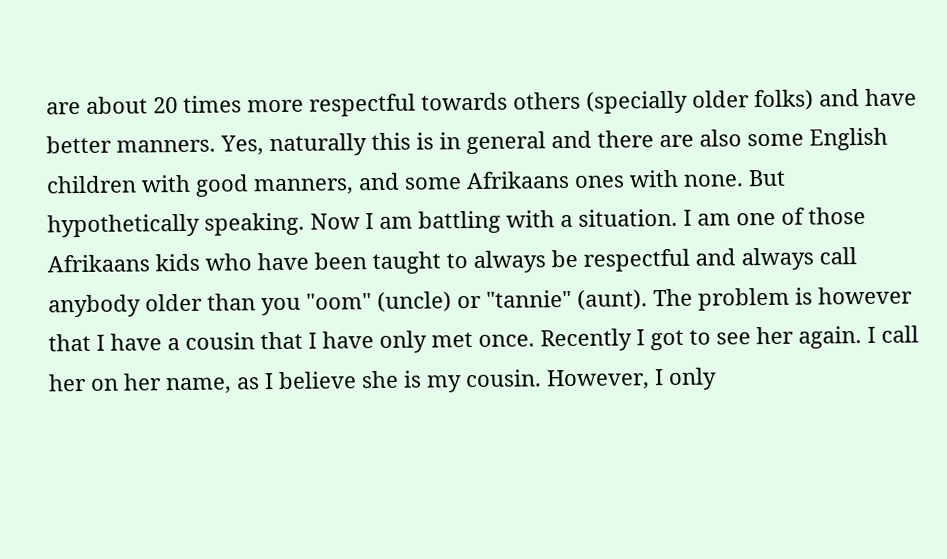are about 20 times more respectful towards others (specially older folks) and have better manners. Yes, naturally this is in general and there are also some English children with good manners, and some Afrikaans ones with none. But hypothetically speaking. Now I am battling with a situation. I am one of those Afrikaans kids who have been taught to always be respectful and always call anybody older than you "oom" (uncle) or "tannie" (aunt). The problem is however that I have a cousin that I have only met once. Recently I got to see her again. I call her on her name, as I believe she is my cousin. However, I only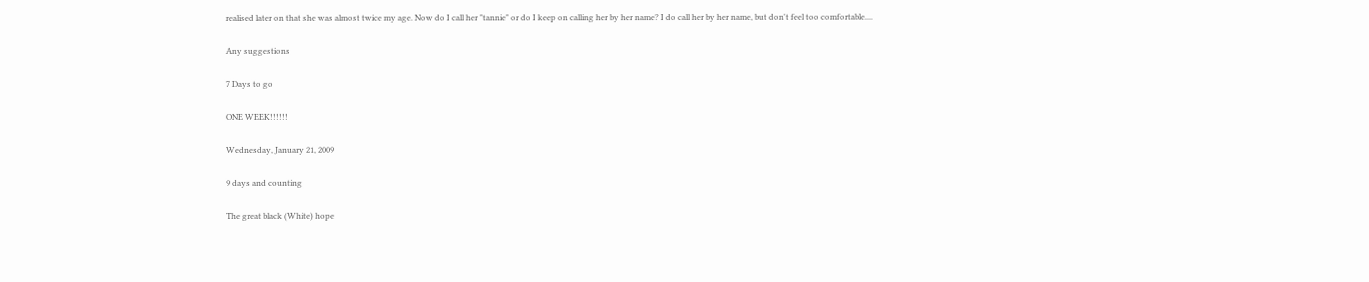realised later on that she was almost twice my age. Now do I call her "tannie" or do I keep on calling her by her name? I do call her by her name, but don't feel too comfortable....

Any suggestions

7 Days to go

ONE WEEK!!!!!!

Wednesday, January 21, 2009

9 days and counting

The great black (White) hope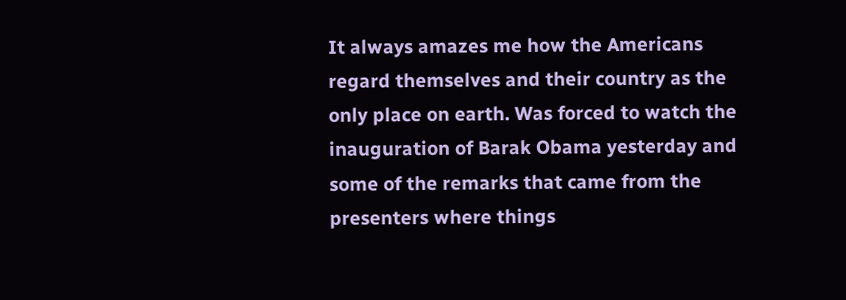It always amazes me how the Americans regard themselves and their country as the only place on earth. Was forced to watch the inauguration of Barak Obama yesterday and some of the remarks that came from the presenters where things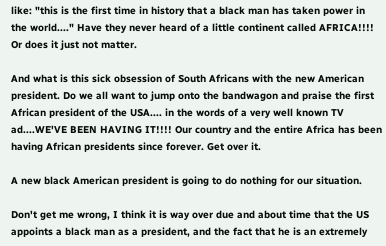like: "this is the first time in history that a black man has taken power in the world...." Have they never heard of a little continent called AFRICA!!!! Or does it just not matter.

And what is this sick obsession of South Africans with the new American president. Do we all want to jump onto the bandwagon and praise the first African president of the USA.... in the words of a very well known TV ad....WE'VE BEEN HAVING IT!!!! Our country and the entire Africa has been having African presidents since forever. Get over it.

A new black American president is going to do nothing for our situation.

Don't get me wrong, I think it is way over due and about time that the US appoints a black man as a president, and the fact that he is an extremely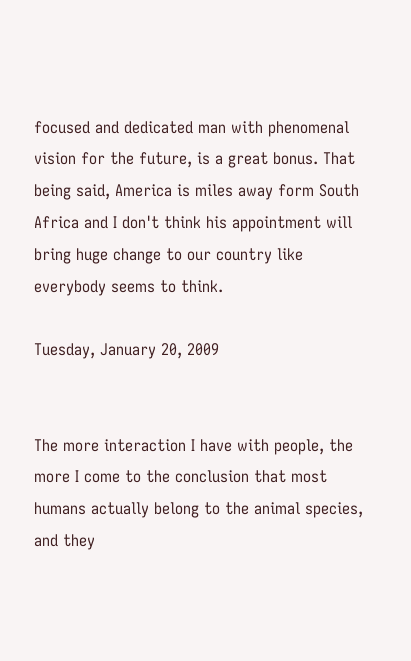focused and dedicated man with phenomenal vision for the future, is a great bonus. That being said, America is miles away form South Africa and I don't think his appointment will bring huge change to our country like everybody seems to think.

Tuesday, January 20, 2009


The more interaction I have with people, the more I come to the conclusion that most humans actually belong to the animal species, and they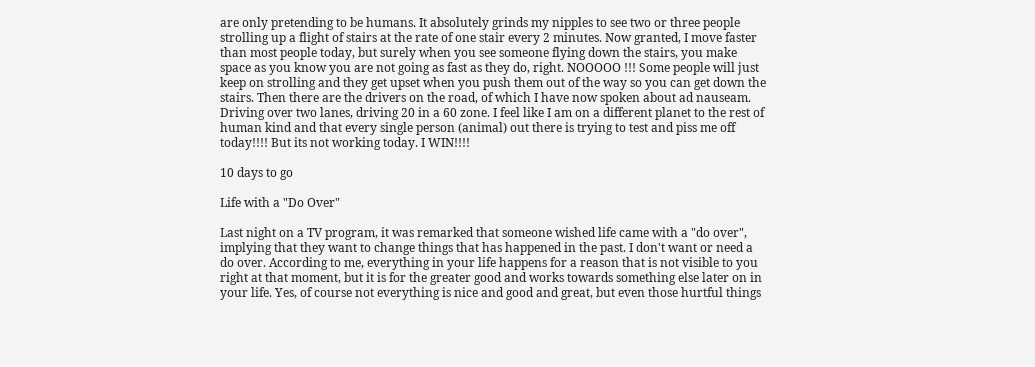are only pretending to be humans. It absolutely grinds my nipples to see two or three people strolling up a flight of stairs at the rate of one stair every 2 minutes. Now granted, I move faster than most people today, but surely when you see someone flying down the stairs, you make space as you know you are not going as fast as they do, right. NOOOOO !!! Some people will just keep on strolling and they get upset when you push them out of the way so you can get down the stairs. Then there are the drivers on the road, of which I have now spoken about ad nauseam. Driving over two lanes, driving 20 in a 60 zone. I feel like I am on a different planet to the rest of human kind and that every single person (animal) out there is trying to test and piss me off today!!!! But its not working today. I WIN!!!!

10 days to go

Life with a "Do Over"

Last night on a TV program, it was remarked that someone wished life came with a "do over", implying that they want to change things that has happened in the past. I don't want or need a do over. According to me, everything in your life happens for a reason that is not visible to you right at that moment, but it is for the greater good and works towards something else later on in your life. Yes, of course not everything is nice and good and great, but even those hurtful things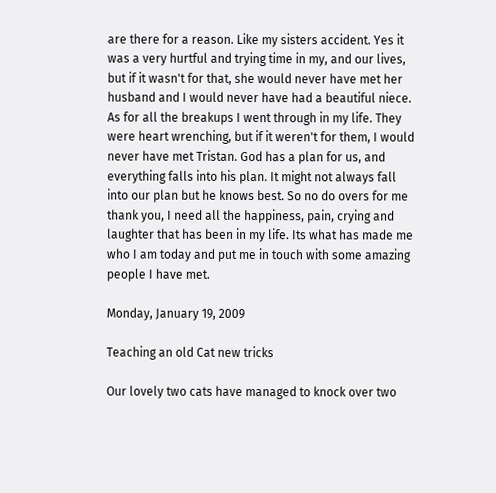are there for a reason. Like my sisters accident. Yes it was a very hurtful and trying time in my, and our lives, but if it wasn't for that, she would never have met her husband and I would never have had a beautiful niece. As for all the breakups I went through in my life. They were heart wrenching, but if it weren't for them, I would never have met Tristan. God has a plan for us, and everything falls into his plan. It might not always fall into our plan but he knows best. So no do overs for me thank you, I need all the happiness, pain, crying and laughter that has been in my life. Its what has made me who I am today and put me in touch with some amazing people I have met.

Monday, January 19, 2009

Teaching an old Cat new tricks

Our lovely two cats have managed to knock over two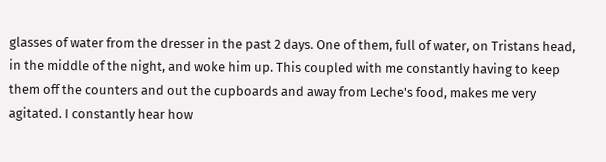glasses of water from the dresser in the past 2 days. One of them, full of water, on Tristans head, in the middle of the night, and woke him up. This coupled with me constantly having to keep them off the counters and out the cupboards and away from Leche's food, makes me very agitated. I constantly hear how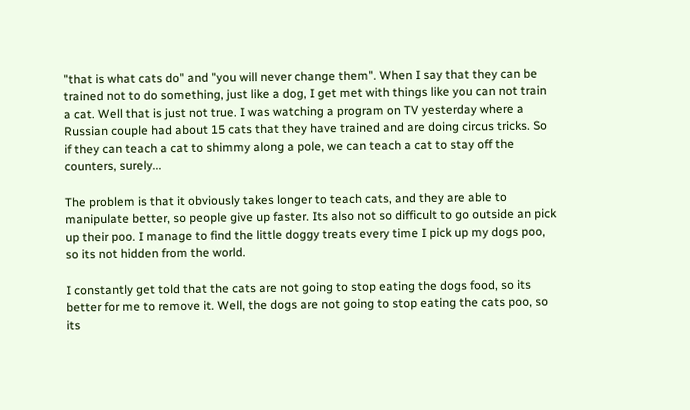"that is what cats do" and "you will never change them". When I say that they can be trained not to do something, just like a dog, I get met with things like you can not train a cat. Well that is just not true. I was watching a program on TV yesterday where a Russian couple had about 15 cats that they have trained and are doing circus tricks. So if they can teach a cat to shimmy along a pole, we can teach a cat to stay off the counters, surely...

The problem is that it obviously takes longer to teach cats, and they are able to manipulate better, so people give up faster. Its also not so difficult to go outside an pick up their poo. I manage to find the little doggy treats every time I pick up my dogs poo, so its not hidden from the world.

I constantly get told that the cats are not going to stop eating the dogs food, so its better for me to remove it. Well, the dogs are not going to stop eating the cats poo, so its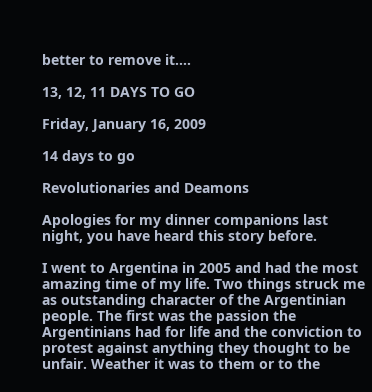better to remove it....

13, 12, 11 DAYS TO GO

Friday, January 16, 2009

14 days to go

Revolutionaries and Deamons

Apologies for my dinner companions last night, you have heard this story before.

I went to Argentina in 2005 and had the most amazing time of my life. Two things struck me as outstanding character of the Argentinian people. The first was the passion the Argentinians had for life and the conviction to protest against anything they thought to be unfair. Weather it was to them or to the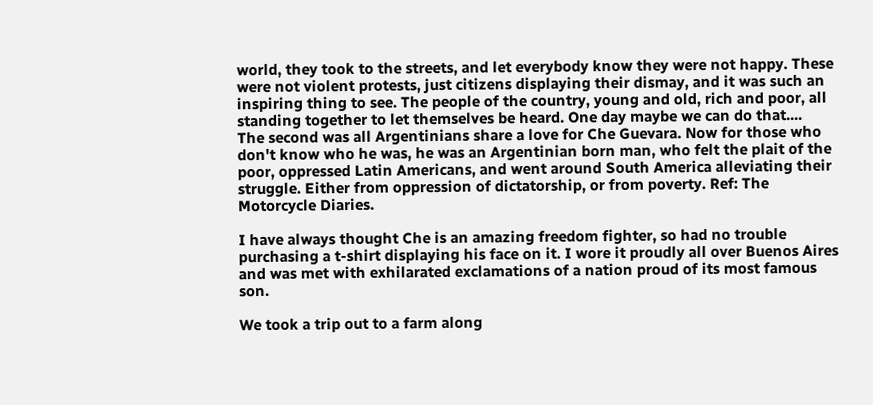world, they took to the streets, and let everybody know they were not happy. These were not violent protests, just citizens displaying their dismay, and it was such an inspiring thing to see. The people of the country, young and old, rich and poor, all standing together to let themselves be heard. One day maybe we can do that....
The second was all Argentinians share a love for Che Guevara. Now for those who don't know who he was, he was an Argentinian born man, who felt the plait of the poor, oppressed Latin Americans, and went around South America alleviating their struggle. Either from oppression of dictatorship, or from poverty. Ref: The Motorcycle Diaries.

I have always thought Che is an amazing freedom fighter, so had no trouble purchasing a t-shirt displaying his face on it. I wore it proudly all over Buenos Aires and was met with exhilarated exclamations of a nation proud of its most famous son.

We took a trip out to a farm along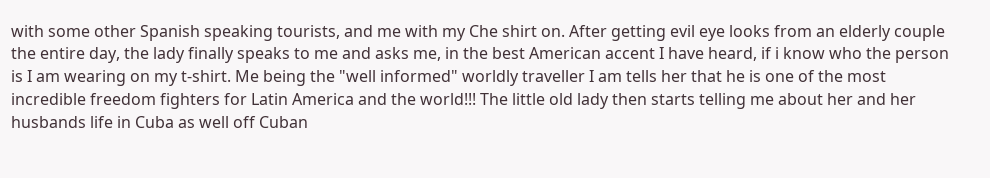with some other Spanish speaking tourists, and me with my Che shirt on. After getting evil eye looks from an elderly couple the entire day, the lady finally speaks to me and asks me, in the best American accent I have heard, if i know who the person is I am wearing on my t-shirt. Me being the "well informed" worldly traveller I am tells her that he is one of the most incredible freedom fighters for Latin America and the world!!! The little old lady then starts telling me about her and her husbands life in Cuba as well off Cuban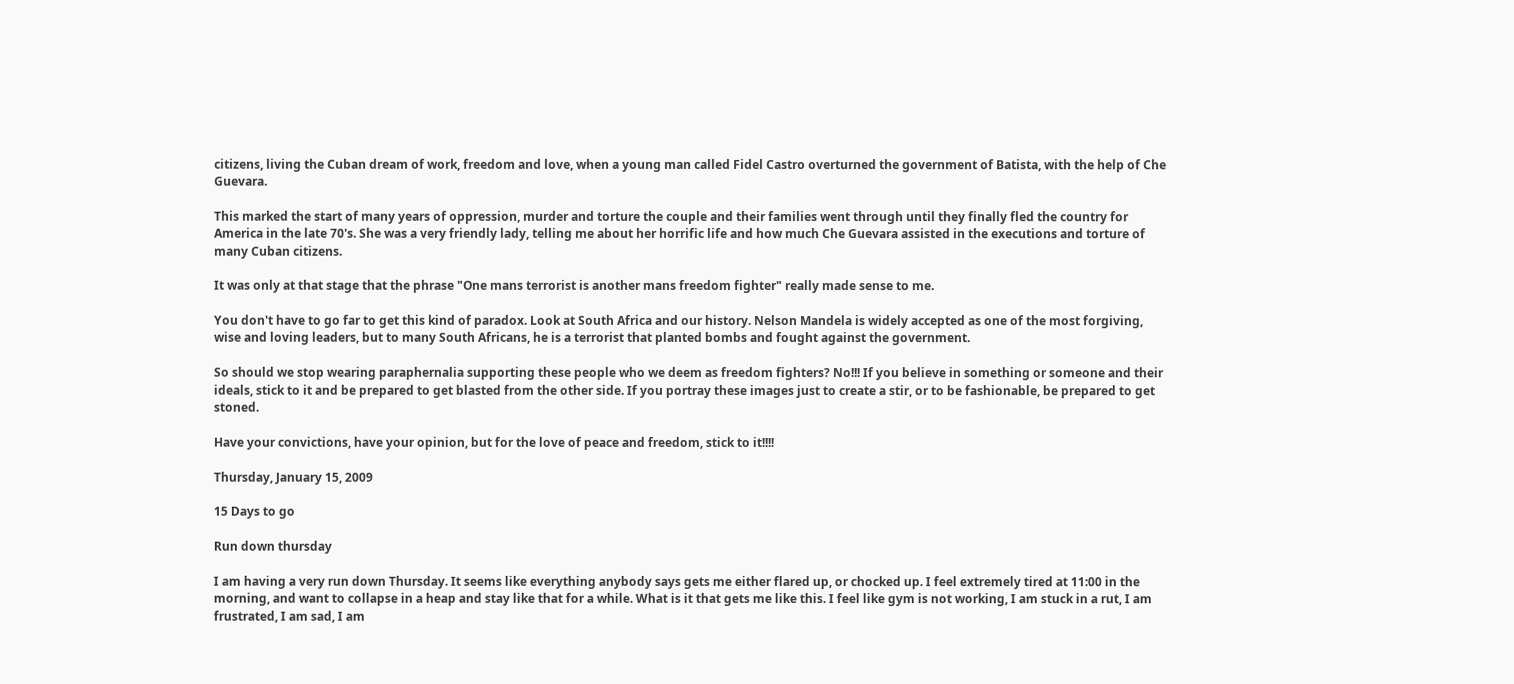citizens, living the Cuban dream of work, freedom and love, when a young man called Fidel Castro overturned the government of Batista, with the help of Che Guevara.

This marked the start of many years of oppression, murder and torture the couple and their families went through until they finally fled the country for America in the late 70's. She was a very friendly lady, telling me about her horrific life and how much Che Guevara assisted in the executions and torture of many Cuban citizens.

It was only at that stage that the phrase "One mans terrorist is another mans freedom fighter" really made sense to me.

You don't have to go far to get this kind of paradox. Look at South Africa and our history. Nelson Mandela is widely accepted as one of the most forgiving, wise and loving leaders, but to many South Africans, he is a terrorist that planted bombs and fought against the government.

So should we stop wearing paraphernalia supporting these people who we deem as freedom fighters? No!!! If you believe in something or someone and their ideals, stick to it and be prepared to get blasted from the other side. If you portray these images just to create a stir, or to be fashionable, be prepared to get stoned.

Have your convictions, have your opinion, but for the love of peace and freedom, stick to it!!!!

Thursday, January 15, 2009

15 Days to go

Run down thursday

I am having a very run down Thursday. It seems like everything anybody says gets me either flared up, or chocked up. I feel extremely tired at 11:00 in the morning, and want to collapse in a heap and stay like that for a while. What is it that gets me like this. I feel like gym is not working, I am stuck in a rut, I am frustrated, I am sad, I am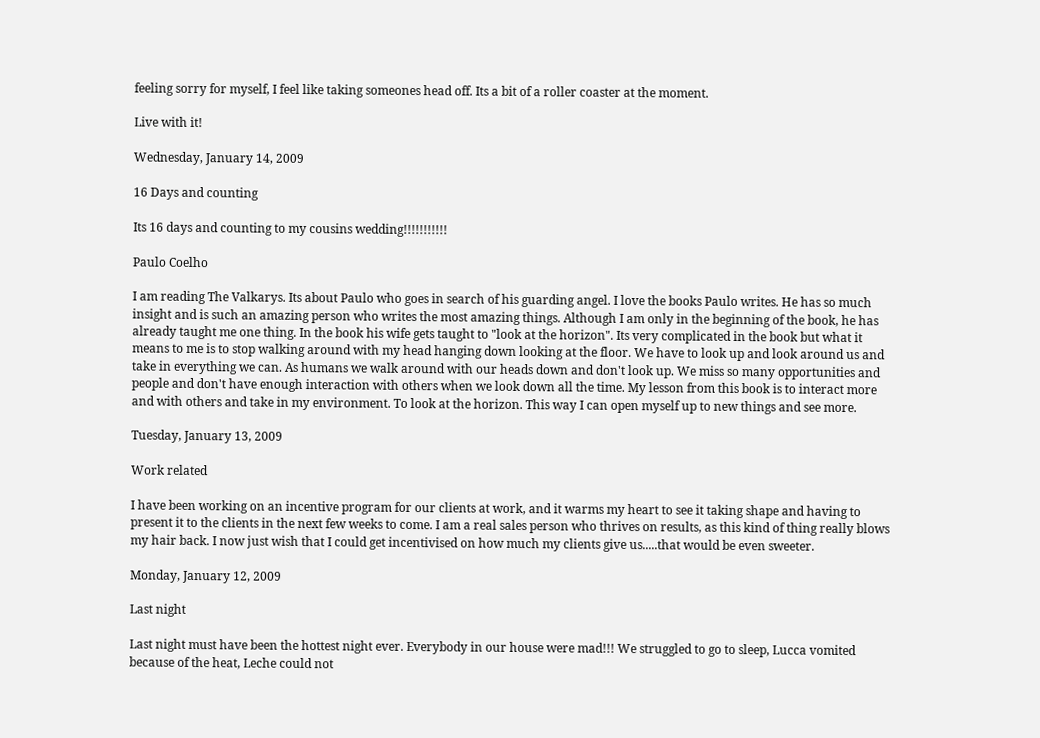feeling sorry for myself, I feel like taking someones head off. Its a bit of a roller coaster at the moment.

Live with it!

Wednesday, January 14, 2009

16 Days and counting

Its 16 days and counting to my cousins wedding!!!!!!!!!!!

Paulo Coelho

I am reading The Valkarys. Its about Paulo who goes in search of his guarding angel. I love the books Paulo writes. He has so much insight and is such an amazing person who writes the most amazing things. Although I am only in the beginning of the book, he has already taught me one thing. In the book his wife gets taught to "look at the horizon". Its very complicated in the book but what it means to me is to stop walking around with my head hanging down looking at the floor. We have to look up and look around us and take in everything we can. As humans we walk around with our heads down and don't look up. We miss so many opportunities and people and don't have enough interaction with others when we look down all the time. My lesson from this book is to interact more and with others and take in my environment. To look at the horizon. This way I can open myself up to new things and see more.

Tuesday, January 13, 2009

Work related

I have been working on an incentive program for our clients at work, and it warms my heart to see it taking shape and having to present it to the clients in the next few weeks to come. I am a real sales person who thrives on results, as this kind of thing really blows my hair back. I now just wish that I could get incentivised on how much my clients give us.....that would be even sweeter.

Monday, January 12, 2009

Last night

Last night must have been the hottest night ever. Everybody in our house were mad!!! We struggled to go to sleep, Lucca vomited because of the heat, Leche could not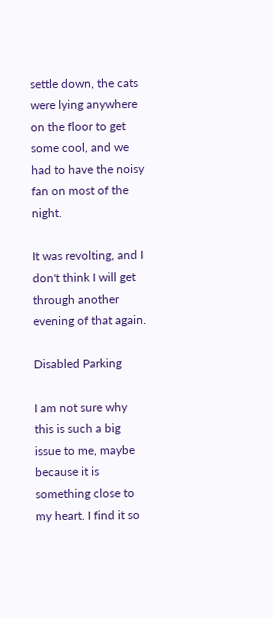settle down, the cats were lying anywhere on the floor to get some cool, and we had to have the noisy fan on most of the night.

It was revolting, and I don't think I will get through another evening of that again.

Disabled Parking

I am not sure why this is such a big issue to me, maybe because it is something close to my heart. I find it so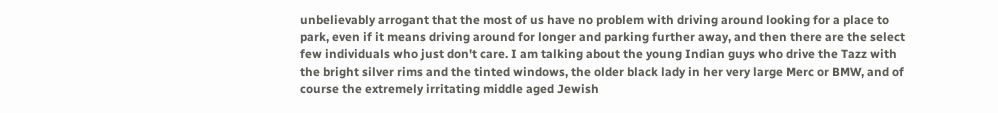unbelievably arrogant that the most of us have no problem with driving around looking for a place to park, even if it means driving around for longer and parking further away, and then there are the select few individuals who just don't care. I am talking about the young Indian guys who drive the Tazz with the bright silver rims and the tinted windows, the older black lady in her very large Merc or BMW, and of course the extremely irritating middle aged Jewish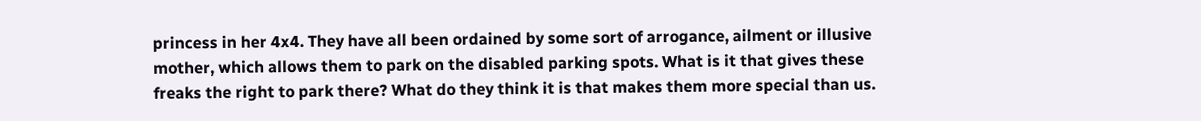princess in her 4x4. They have all been ordained by some sort of arrogance, ailment or illusive mother, which allows them to park on the disabled parking spots. What is it that gives these freaks the right to park there? What do they think it is that makes them more special than us.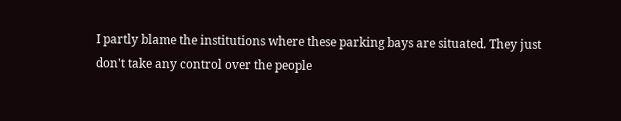I partly blame the institutions where these parking bays are situated. They just don't take any control over the people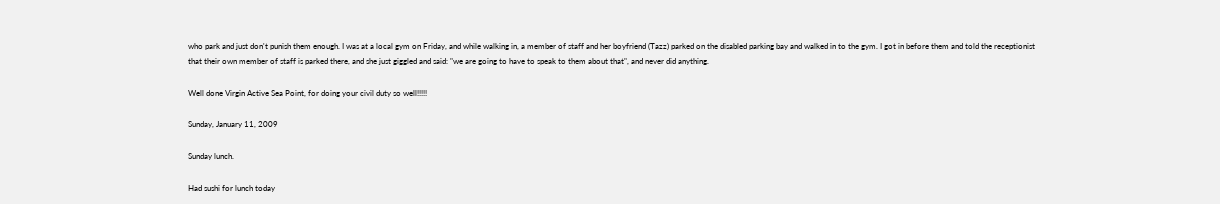who park and just don't punish them enough. I was at a local gym on Friday, and while walking in, a member of staff and her boyfriend (Tazz) parked on the disabled parking bay and walked in to the gym. I got in before them and told the receptionist that their own member of staff is parked there, and she just giggled and said: "we are going to have to speak to them about that", and never did anything.

Well done Virgin Active Sea Point, for doing your civil duty so well!!!!!

Sunday, January 11, 2009

Sunday lunch.

Had sushi for lunch today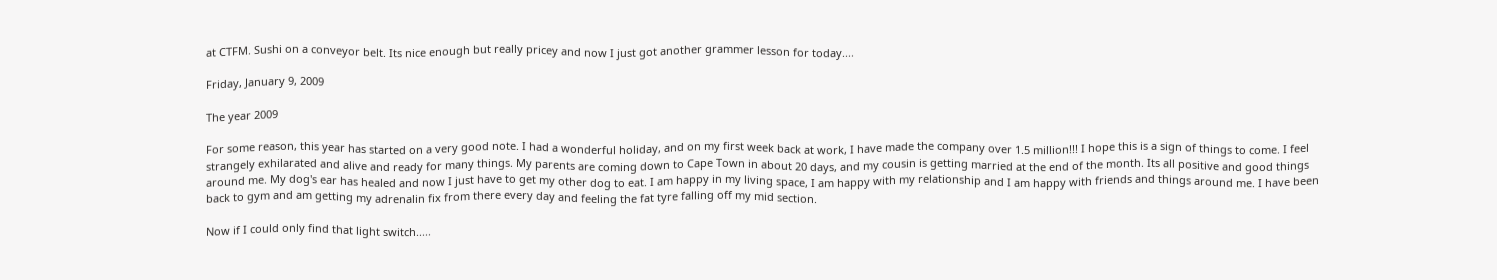at CTFM. Sushi on a conveyor belt. Its nice enough but really pricey and now I just got another grammer lesson for today....

Friday, January 9, 2009

The year 2009

For some reason, this year has started on a very good note. I had a wonderful holiday, and on my first week back at work, I have made the company over 1.5 million!!! I hope this is a sign of things to come. I feel strangely exhilarated and alive and ready for many things. My parents are coming down to Cape Town in about 20 days, and my cousin is getting married at the end of the month. Its all positive and good things around me. My dog's ear has healed and now I just have to get my other dog to eat. I am happy in my living space, I am happy with my relationship and I am happy with friends and things around me. I have been back to gym and am getting my adrenalin fix from there every day and feeling the fat tyre falling off my mid section.

Now if I could only find that light switch.....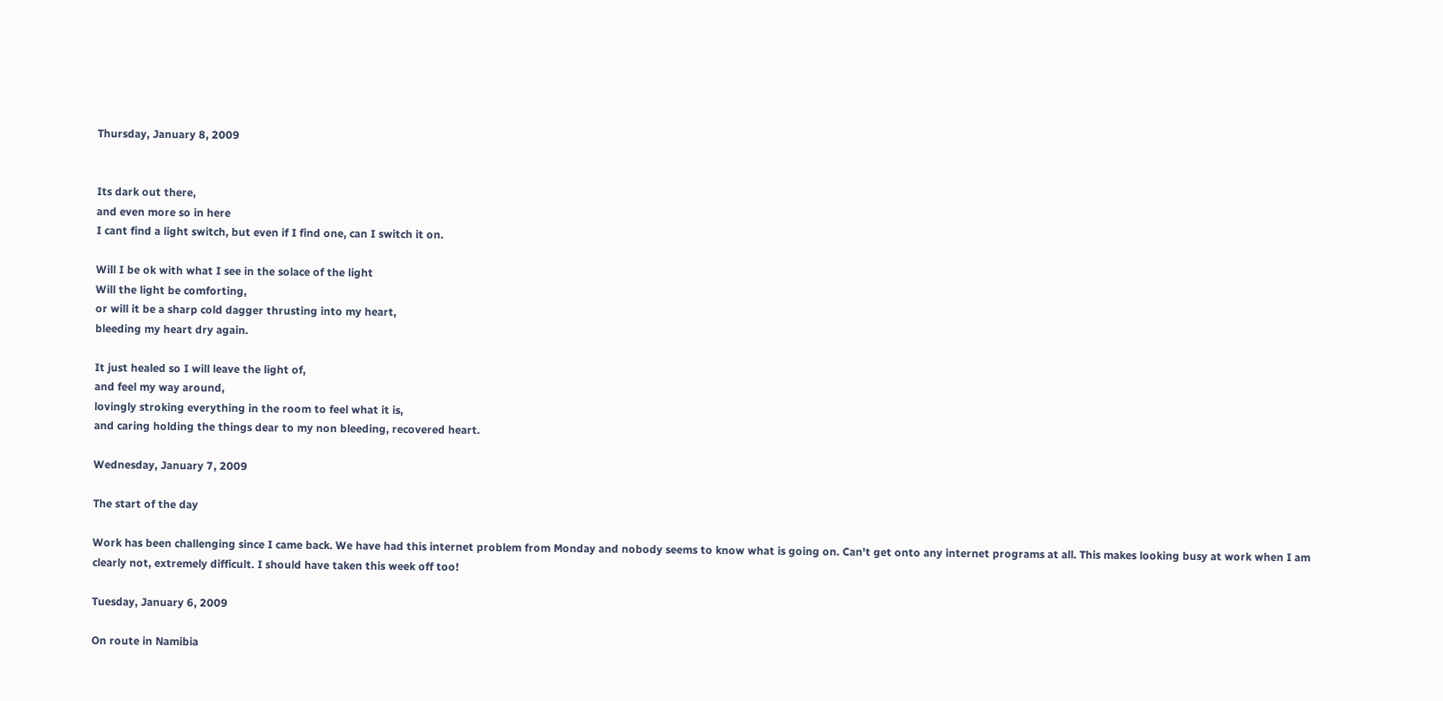Thursday, January 8, 2009


Its dark out there,
and even more so in here
I cant find a light switch, but even if I find one, can I switch it on.

Will I be ok with what I see in the solace of the light
Will the light be comforting,
or will it be a sharp cold dagger thrusting into my heart,
bleeding my heart dry again.

It just healed so I will leave the light of,
and feel my way around,
lovingly stroking everything in the room to feel what it is,
and caring holding the things dear to my non bleeding, recovered heart.

Wednesday, January 7, 2009

The start of the day

Work has been challenging since I came back. We have had this internet problem from Monday and nobody seems to know what is going on. Can't get onto any internet programs at all. This makes looking busy at work when I am clearly not, extremely difficult. I should have taken this week off too!

Tuesday, January 6, 2009

On route in Namibia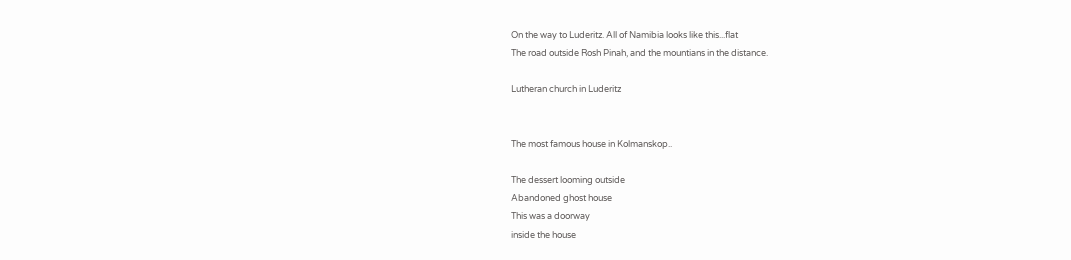On the way to Luderitz. All of Namibia looks like this...flat
The road outside Rosh Pinah, and the mountians in the distance.

Lutheran church in Luderitz


The most famous house in Kolmanskop..

The dessert looming outside
Abandoned ghost house
This was a doorway
inside the house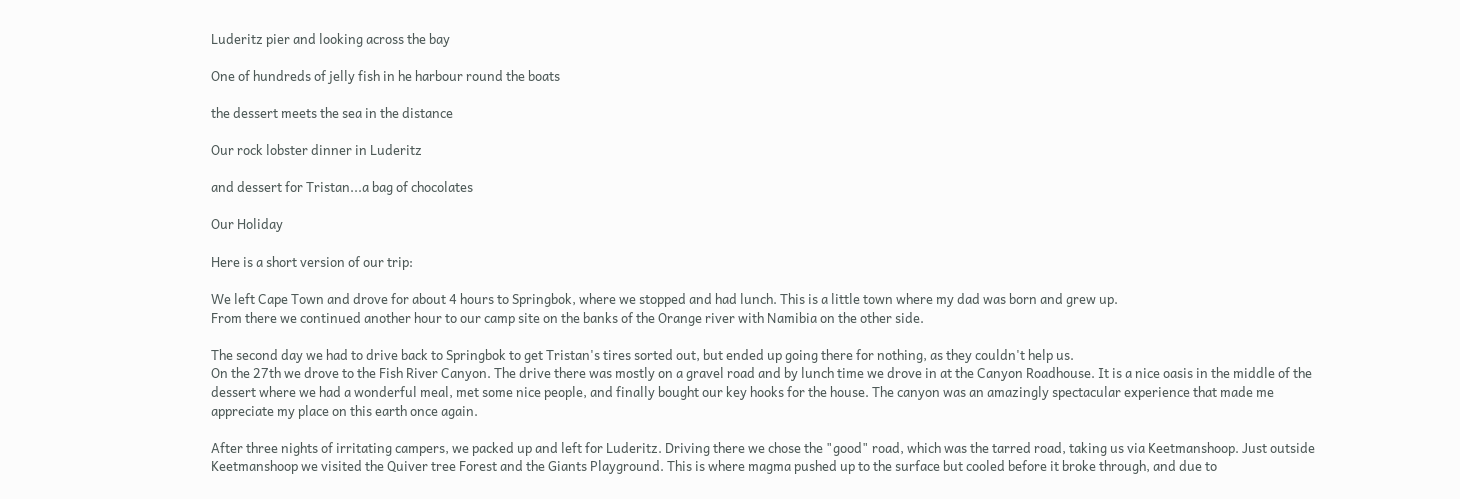Luderitz pier and looking across the bay

One of hundreds of jelly fish in he harbour round the boats

the dessert meets the sea in the distance

Our rock lobster dinner in Luderitz

and dessert for Tristan...a bag of chocolates

Our Holiday

Here is a short version of our trip:

We left Cape Town and drove for about 4 hours to Springbok, where we stopped and had lunch. This is a little town where my dad was born and grew up.
From there we continued another hour to our camp site on the banks of the Orange river with Namibia on the other side.

The second day we had to drive back to Springbok to get Tristan's tires sorted out, but ended up going there for nothing, as they couldn't help us.
On the 27th we drove to the Fish River Canyon. The drive there was mostly on a gravel road and by lunch time we drove in at the Canyon Roadhouse. It is a nice oasis in the middle of the dessert where we had a wonderful meal, met some nice people, and finally bought our key hooks for the house. The canyon was an amazingly spectacular experience that made me appreciate my place on this earth once again.

After three nights of irritating campers, we packed up and left for Luderitz. Driving there we chose the "good" road, which was the tarred road, taking us via Keetmanshoop. Just outside Keetmanshoop we visited the Quiver tree Forest and the Giants Playground. This is where magma pushed up to the surface but cooled before it broke through, and due to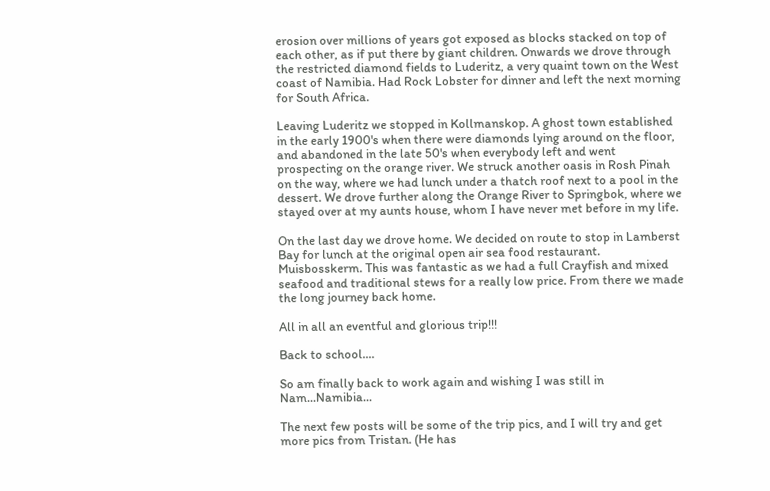erosion over millions of years got exposed as blocks stacked on top of each other, as if put there by giant children. Onwards we drove through the restricted diamond fields to Luderitz, a very quaint town on the West coast of Namibia. Had Rock Lobster for dinner and left the next morning for South Africa.

Leaving Luderitz we stopped in Kollmanskop. A ghost town established in the early 1900's when there were diamonds lying around on the floor, and abandoned in the late 50's when everybody left and went prospecting on the orange river. We struck another oasis in Rosh Pinah on the way, where we had lunch under a thatch roof next to a pool in the dessert. We drove further along the Orange River to Springbok, where we stayed over at my aunts house, whom I have never met before in my life.

On the last day we drove home. We decided on route to stop in Lamberst Bay for lunch at the original open air sea food restaurant. Muisbosskerm. This was fantastic as we had a full Crayfish and mixed seafood and traditional stews for a really low price. From there we made the long journey back home.

All in all an eventful and glorious trip!!!

Back to school....

So am finally back to work again and wishing I was still in Nam...Namibia...

The next few posts will be some of the trip pics, and I will try and get more pics from Tristan. (He has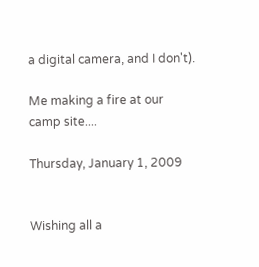a digital camera, and I don't).

Me making a fire at our camp site....

Thursday, January 1, 2009


Wishing all a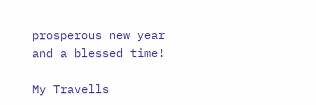prosperous new year and a blessed time!

My Travells